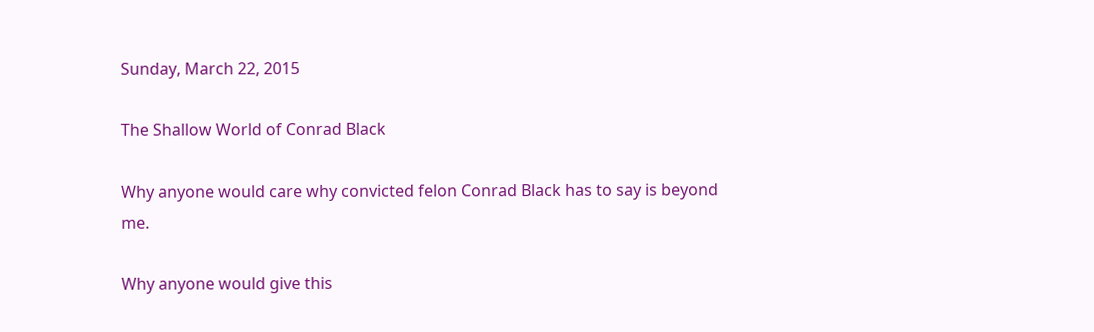Sunday, March 22, 2015

The Shallow World of Conrad Black

Why anyone would care why convicted felon Conrad Black has to say is beyond me.

Why anyone would give this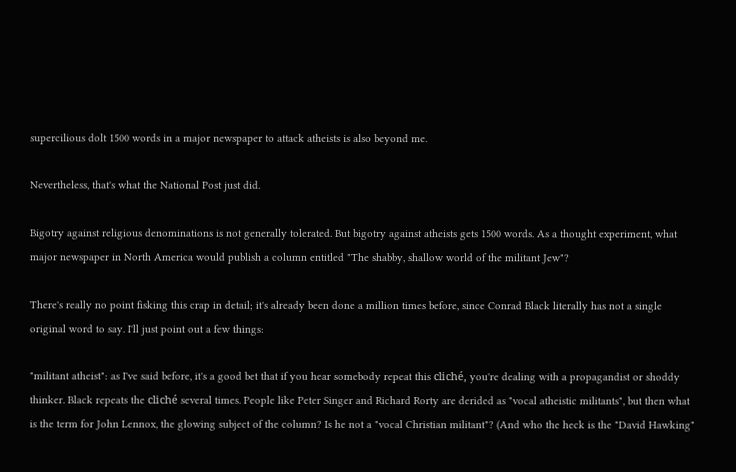supercilious dolt 1500 words in a major newspaper to attack atheists is also beyond me.

Nevertheless, that's what the National Post just did.

Bigotry against religious denominations is not generally tolerated. But bigotry against atheists gets 1500 words. As a thought experiment, what major newspaper in North America would publish a column entitled "The shabby, shallow world of the militant Jew"?

There's really no point fisking this crap in detail; it's already been done a million times before, since Conrad Black literally has not a single original word to say. I'll just point out a few things:

"militant atheist": as I've said before, it's a good bet that if you hear somebody repeat this cliché, you're dealing with a propagandist or shoddy thinker. Black repeats the cliché several times. People like Peter Singer and Richard Rorty are derided as "vocal atheistic militants", but then what is the term for John Lennox, the glowing subject of the column? Is he not a "vocal Christian militant"? (And who the heck is the "David Hawking"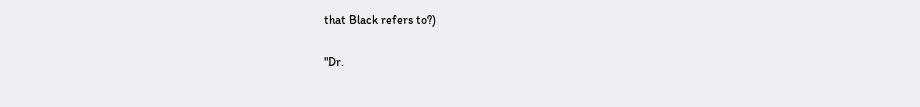that Black refers to?)

"Dr.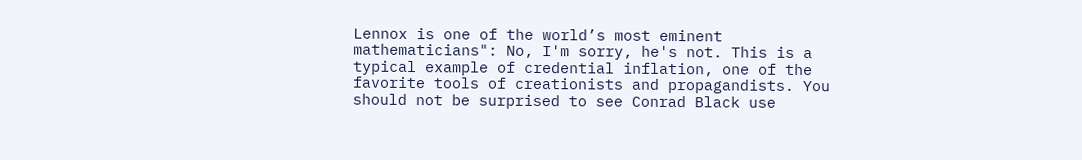Lennox is one of the world’s most eminent mathematicians": No, I'm sorry, he's not. This is a typical example of credential inflation, one of the favorite tools of creationists and propagandists. You should not be surprised to see Conrad Black use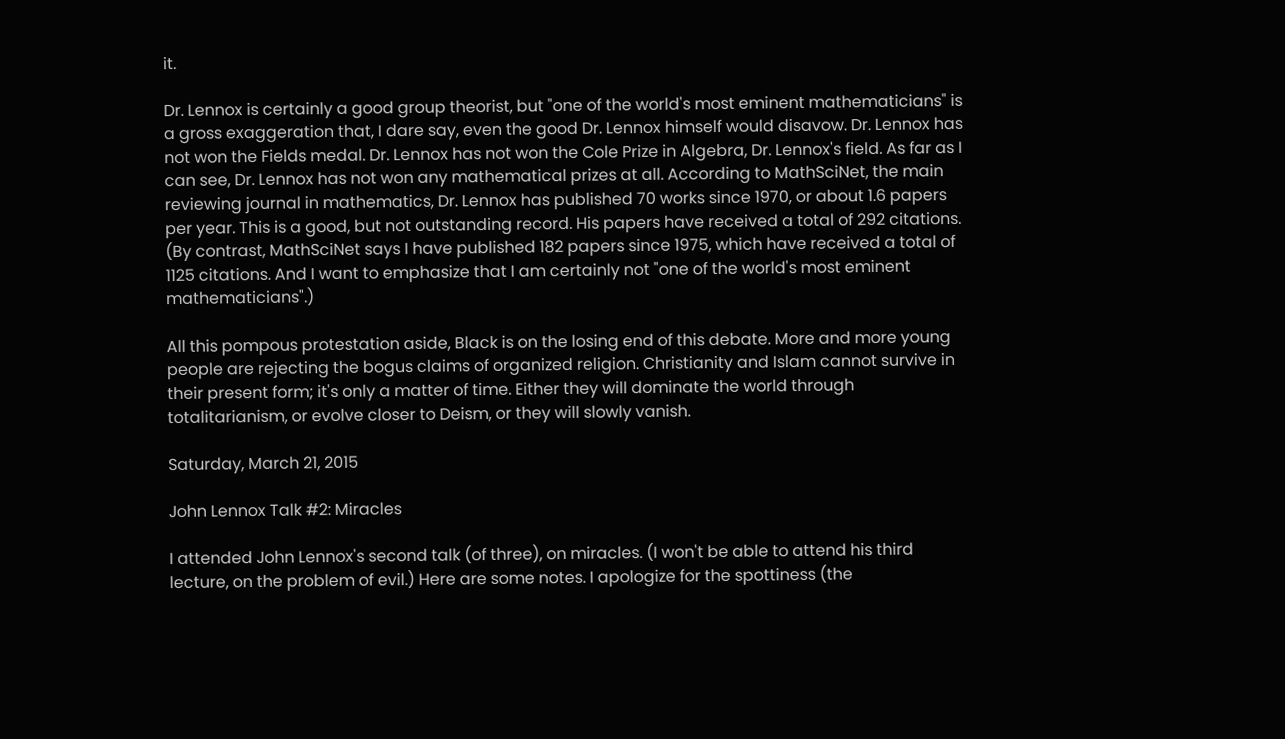it.

Dr. Lennox is certainly a good group theorist, but "one of the world's most eminent mathematicians" is a gross exaggeration that, I dare say, even the good Dr. Lennox himself would disavow. Dr. Lennox has not won the Fields medal. Dr. Lennox has not won the Cole Prize in Algebra, Dr. Lennox's field. As far as I can see, Dr. Lennox has not won any mathematical prizes at all. According to MathSciNet, the main reviewing journal in mathematics, Dr. Lennox has published 70 works since 1970, or about 1.6 papers per year. This is a good, but not outstanding record. His papers have received a total of 292 citations. (By contrast, MathSciNet says I have published 182 papers since 1975, which have received a total of 1125 citations. And I want to emphasize that I am certainly not "one of the world's most eminent mathematicians".)

All this pompous protestation aside, Black is on the losing end of this debate. More and more young people are rejecting the bogus claims of organized religion. Christianity and Islam cannot survive in their present form; it's only a matter of time. Either they will dominate the world through totalitarianism, or evolve closer to Deism, or they will slowly vanish.

Saturday, March 21, 2015

John Lennox Talk #2: Miracles

I attended John Lennox's second talk (of three), on miracles. (I won't be able to attend his third lecture, on the problem of evil.) Here are some notes. I apologize for the spottiness (the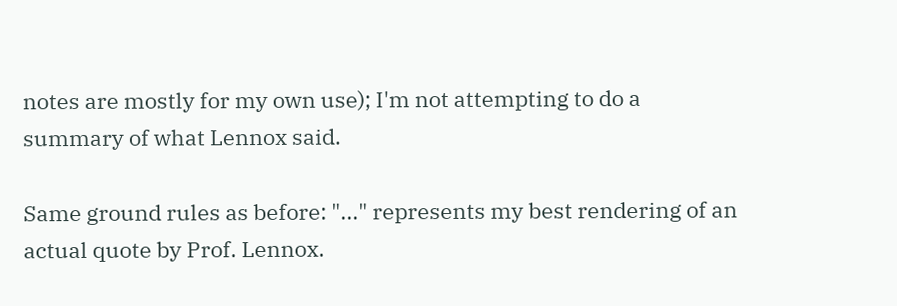notes are mostly for my own use); I'm not attempting to do a summary of what Lennox said.

Same ground rules as before: "..." represents my best rendering of an actual quote by Prof. Lennox.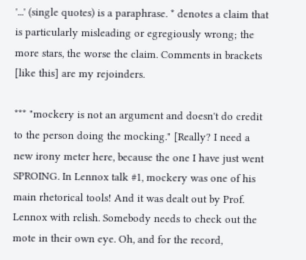'...' (single quotes) is a paraphrase. * denotes a claim that is particularly misleading or egregiously wrong; the more stars, the worse the claim. Comments in brackets [like this] are my rejoinders.

*** "mockery is not an argument and doesn't do credit to the person doing the mocking." [Really? I need a new irony meter here, because the one I have just went SPROING. In Lennox talk #1, mockery was one of his main rhetorical tools! And it was dealt out by Prof. Lennox with relish. Somebody needs to check out the mote in their own eye. Oh, and for the record,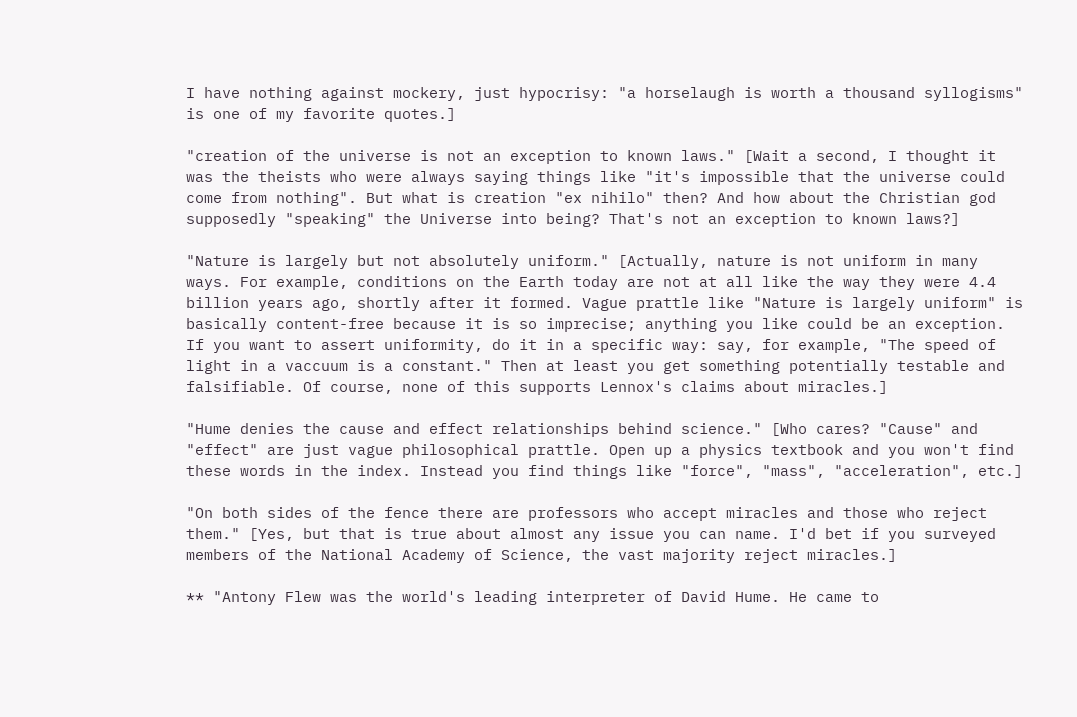I have nothing against mockery, just hypocrisy: "a horselaugh is worth a thousand syllogisms" is one of my favorite quotes.]

"creation of the universe is not an exception to known laws." [Wait a second, I thought it was the theists who were always saying things like "it's impossible that the universe could come from nothing". But what is creation "ex nihilo" then? And how about the Christian god supposedly "speaking" the Universe into being? That's not an exception to known laws?]

"Nature is largely but not absolutely uniform." [Actually, nature is not uniform in many ways. For example, conditions on the Earth today are not at all like the way they were 4.4 billion years ago, shortly after it formed. Vague prattle like "Nature is largely uniform" is basically content-free because it is so imprecise; anything you like could be an exception. If you want to assert uniformity, do it in a specific way: say, for example, "The speed of light in a vaccuum is a constant." Then at least you get something potentially testable and falsifiable. Of course, none of this supports Lennox's claims about miracles.]

"Hume denies the cause and effect relationships behind science." [Who cares? "Cause" and "effect" are just vague philosophical prattle. Open up a physics textbook and you won't find these words in the index. Instead you find things like "force", "mass", "acceleration", etc.]

"On both sides of the fence there are professors who accept miracles and those who reject them." [Yes, but that is true about almost any issue you can name. I'd bet if you surveyed members of the National Academy of Science, the vast majority reject miracles.]

** "Antony Flew was the world's leading interpreter of David Hume. He came to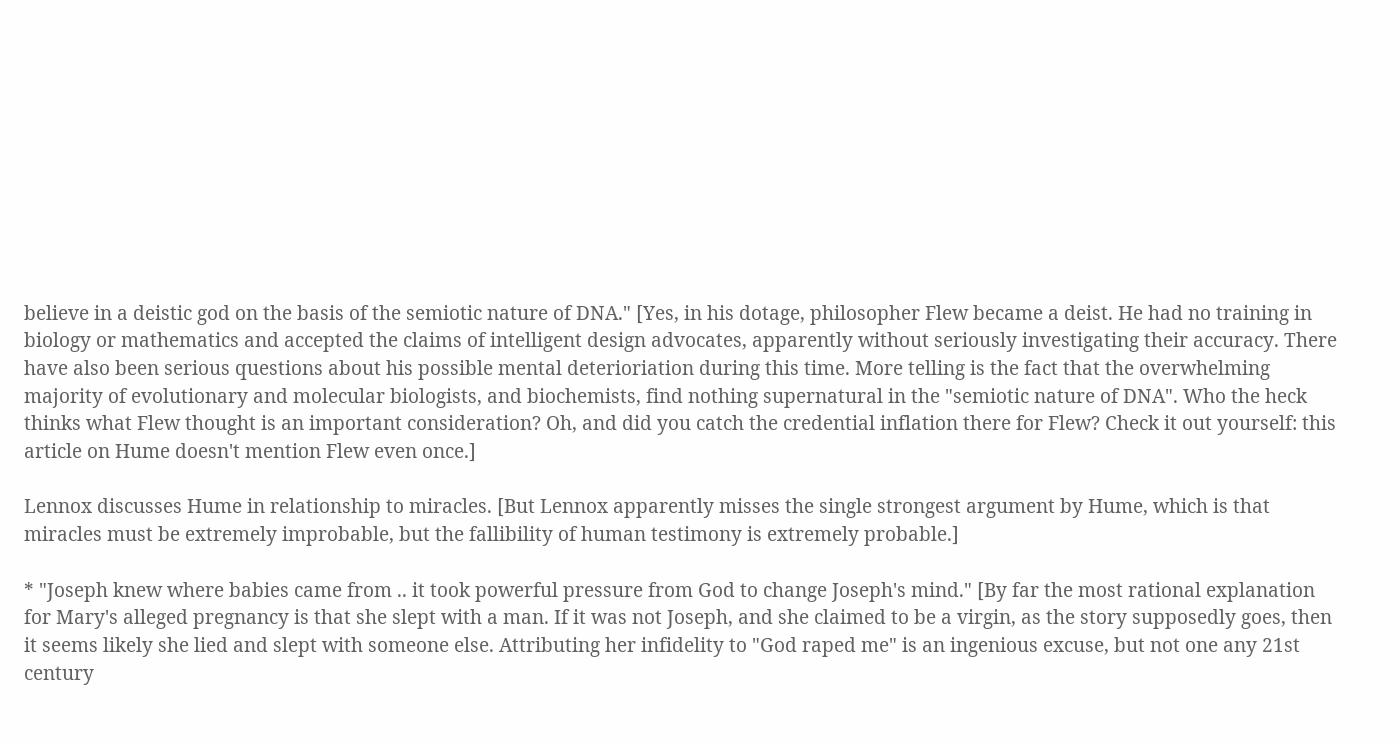believe in a deistic god on the basis of the semiotic nature of DNA." [Yes, in his dotage, philosopher Flew became a deist. He had no training in biology or mathematics and accepted the claims of intelligent design advocates, apparently without seriously investigating their accuracy. There have also been serious questions about his possible mental deterioriation during this time. More telling is the fact that the overwhelming majority of evolutionary and molecular biologists, and biochemists, find nothing supernatural in the "semiotic nature of DNA". Who the heck thinks what Flew thought is an important consideration? Oh, and did you catch the credential inflation there for Flew? Check it out yourself: this article on Hume doesn't mention Flew even once.]

Lennox discusses Hume in relationship to miracles. [But Lennox apparently misses the single strongest argument by Hume, which is that miracles must be extremely improbable, but the fallibility of human testimony is extremely probable.]

* "Joseph knew where babies came from .. it took powerful pressure from God to change Joseph's mind." [By far the most rational explanation for Mary's alleged pregnancy is that she slept with a man. If it was not Joseph, and she claimed to be a virgin, as the story supposedly goes, then it seems likely she lied and slept with someone else. Attributing her infidelity to "God raped me" is an ingenious excuse, but not one any 21st century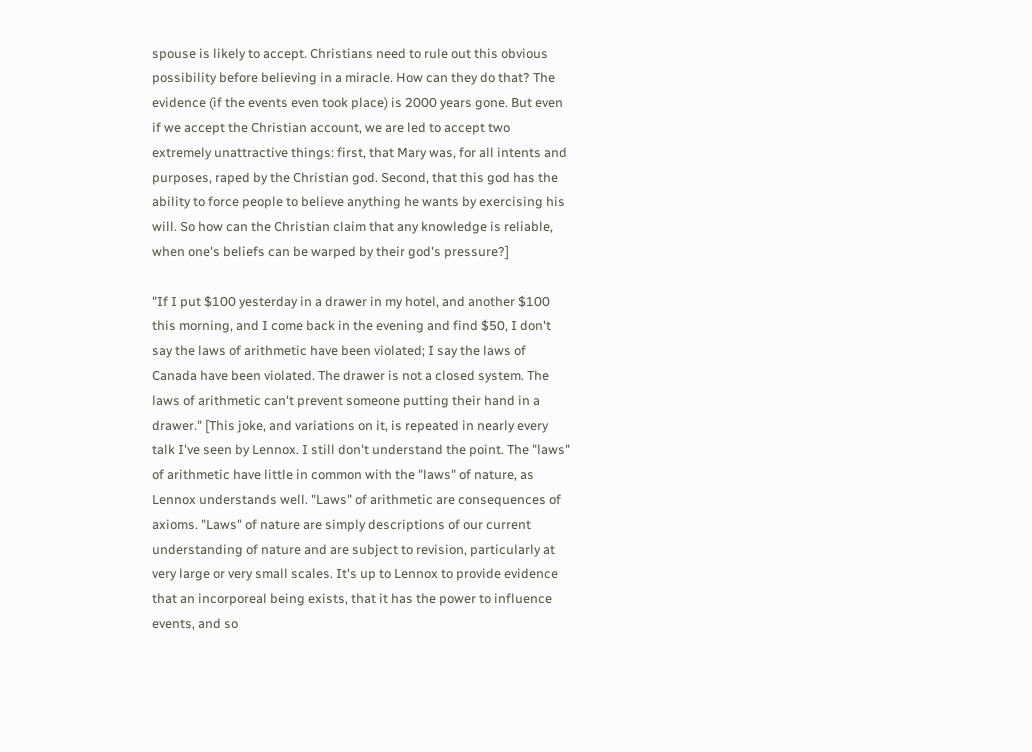spouse is likely to accept. Christians need to rule out this obvious possibility before believing in a miracle. How can they do that? The evidence (if the events even took place) is 2000 years gone. But even if we accept the Christian account, we are led to accept two extremely unattractive things: first, that Mary was, for all intents and purposes, raped by the Christian god. Second, that this god has the ability to force people to believe anything he wants by exercising his will. So how can the Christian claim that any knowledge is reliable, when one's beliefs can be warped by their god's pressure?]

"If I put $100 yesterday in a drawer in my hotel, and another $100 this morning, and I come back in the evening and find $50, I don't say the laws of arithmetic have been violated; I say the laws of Canada have been violated. The drawer is not a closed system. The laws of arithmetic can't prevent someone putting their hand in a drawer." [This joke, and variations on it, is repeated in nearly every talk I've seen by Lennox. I still don't understand the point. The "laws" of arithmetic have little in common with the "laws" of nature, as Lennox understands well. "Laws" of arithmetic are consequences of axioms. "Laws" of nature are simply descriptions of our current understanding of nature and are subject to revision, particularly at very large or very small scales. It's up to Lennox to provide evidence that an incorporeal being exists, that it has the power to influence events, and so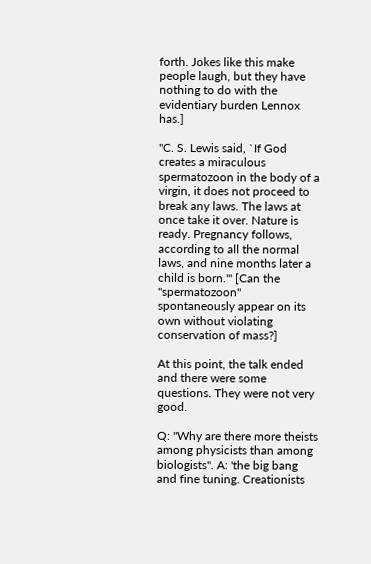forth. Jokes like this make people laugh, but they have nothing to do with the evidentiary burden Lennox has.]

"C. S. Lewis said, `If God creates a miraculous spermatozoon in the body of a virgin, it does not proceed to break any laws. The laws at once take it over. Nature is ready. Pregnancy follows, according to all the normal laws, and nine months later a child is born.'" [Can the "spermatozoon" spontaneously appear on its own without violating conservation of mass?]

At this point, the talk ended and there were some questions. They were not very good.

Q: "Why are there more theists among physicists than among biologists". A: 'the big bang and fine tuning. Creationists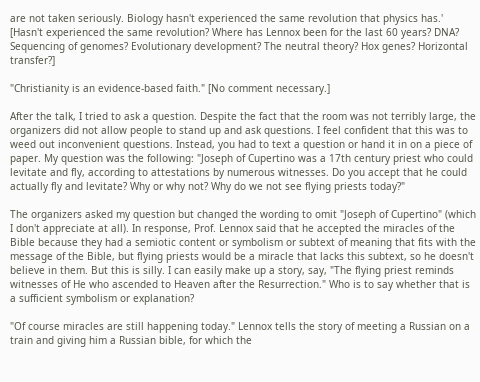are not taken seriously. Biology hasn't experienced the same revolution that physics has.' [Hasn't experienced the same revolution? Where has Lennox been for the last 60 years? DNA? Sequencing of genomes? Evolutionary development? The neutral theory? Hox genes? Horizontal transfer?]

"Christianity is an evidence-based faith." [No comment necessary.]

After the talk, I tried to ask a question. Despite the fact that the room was not terribly large, the organizers did not allow people to stand up and ask questions. I feel confident that this was to weed out inconvenient questions. Instead, you had to text a question or hand it in on a piece of paper. My question was the following: "Joseph of Cupertino was a 17th century priest who could levitate and fly, according to attestations by numerous witnesses. Do you accept that he could actually fly and levitate? Why or why not? Why do we not see flying priests today?"

The organizers asked my question but changed the wording to omit "Joseph of Cupertino" (which I don't appreciate at all). In response, Prof. Lennox said that he accepted the miracles of the Bible because they had a semiotic content or symbolism or subtext of meaning that fits with the message of the Bible, but flying priests would be a miracle that lacks this subtext, so he doesn't believe in them. But this is silly. I can easily make up a story, say, "The flying priest reminds witnesses of He who ascended to Heaven after the Resurrection." Who is to say whether that is a sufficient symbolism or explanation?

"Of course miracles are still happening today." Lennox tells the story of meeting a Russian on a train and giving him a Russian bible, for which the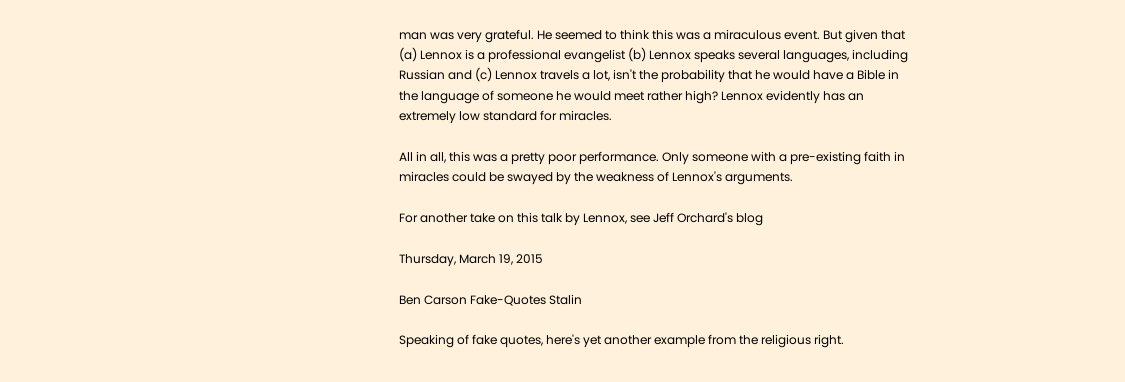man was very grateful. He seemed to think this was a miraculous event. But given that (a) Lennox is a professional evangelist (b) Lennox speaks several languages, including Russian and (c) Lennox travels a lot, isn't the probability that he would have a Bible in the language of someone he would meet rather high? Lennox evidently has an extremely low standard for miracles.

All in all, this was a pretty poor performance. Only someone with a pre-existing faith in miracles could be swayed by the weakness of Lennox's arguments.

For another take on this talk by Lennox, see Jeff Orchard's blog

Thursday, March 19, 2015

Ben Carson Fake-Quotes Stalin

Speaking of fake quotes, here's yet another example from the religious right.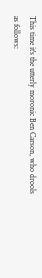This time it's the utterly moronic Ben Carson, who drools as follows: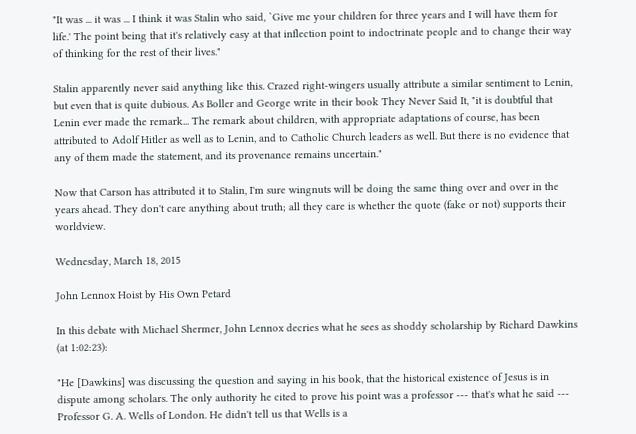"It was ... it was ... I think it was Stalin who said, `Give me your children for three years and I will have them for life.' The point being that it's relatively easy at that inflection point to indoctrinate people and to change their way of thinking for the rest of their lives."

Stalin apparently never said anything like this. Crazed right-wingers usually attribute a similar sentiment to Lenin, but even that is quite dubious. As Boller and George write in their book They Never Said It, "it is doubtful that Lenin ever made the remark... The remark about children, with appropriate adaptations of course, has been attributed to Adolf Hitler as well as to Lenin, and to Catholic Church leaders as well. But there is no evidence that any of them made the statement, and its provenance remains uncertain."

Now that Carson has attributed it to Stalin, I'm sure wingnuts will be doing the same thing over and over in the years ahead. They don't care anything about truth; all they care is whether the quote (fake or not) supports their worldview.

Wednesday, March 18, 2015

John Lennox Hoist by His Own Petard

In this debate with Michael Shermer, John Lennox decries what he sees as shoddy scholarship by Richard Dawkins (at 1:02:23):

"He [Dawkins] was discussing the question and saying in his book, that the historical existence of Jesus is in dispute among scholars. The only authority he cited to prove his point was a professor --- that's what he said --- Professor G. A. Wells of London. He didn't tell us that Wells is a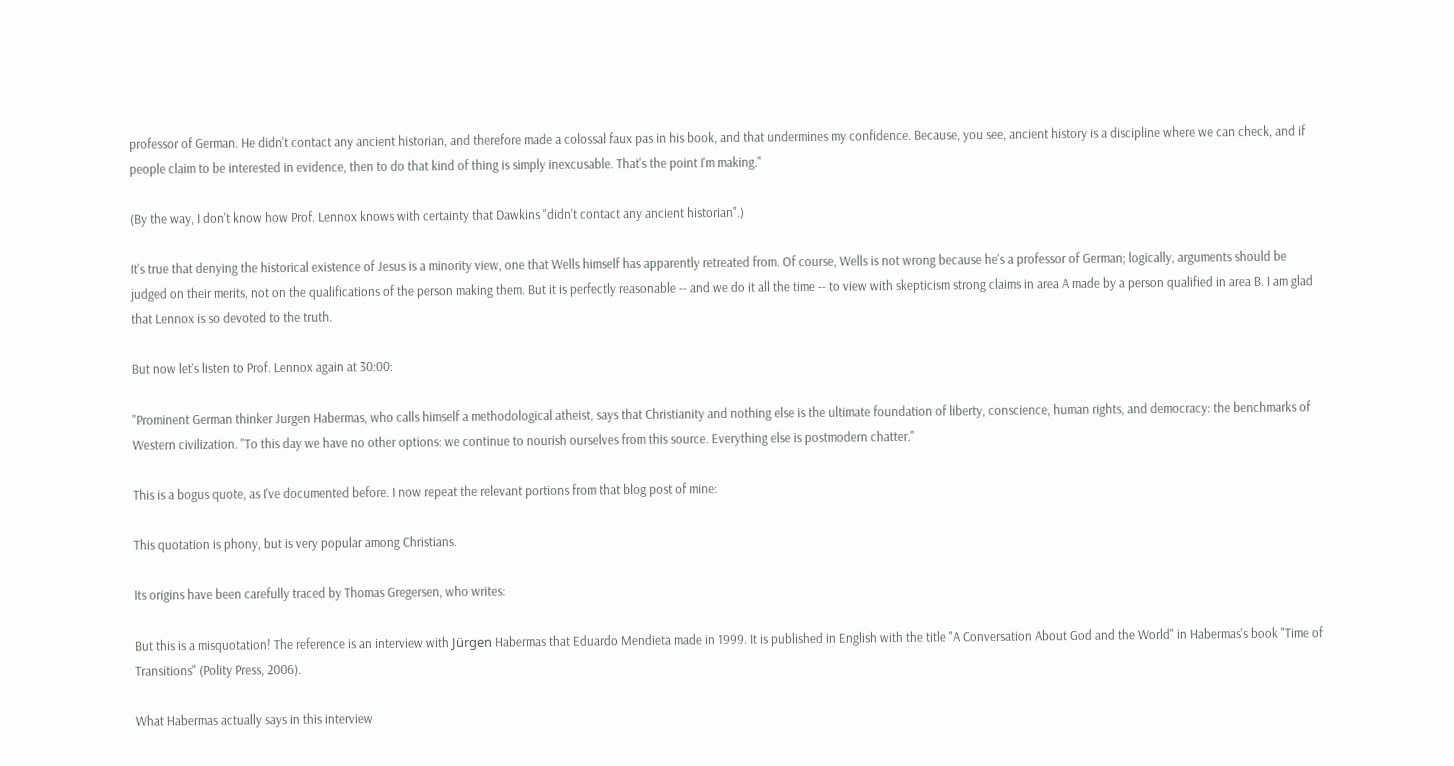professor of German. He didn't contact any ancient historian, and therefore made a colossal faux pas in his book, and that undermines my confidence. Because, you see, ancient history is a discipline where we can check, and if people claim to be interested in evidence, then to do that kind of thing is simply inexcusable. That's the point I'm making."

(By the way, I don't know how Prof. Lennox knows with certainty that Dawkins "didn't contact any ancient historian".)

It's true that denying the historical existence of Jesus is a minority view, one that Wells himself has apparently retreated from. Of course, Wells is not wrong because he's a professor of German; logically, arguments should be judged on their merits, not on the qualifications of the person making them. But it is perfectly reasonable -- and we do it all the time -- to view with skepticism strong claims in area A made by a person qualified in area B. I am glad that Lennox is so devoted to the truth.

But now let's listen to Prof. Lennox again at 30:00:

"Prominent German thinker Jurgen Habermas, who calls himself a methodological atheist, says that Christianity and nothing else is the ultimate foundation of liberty, conscience, human rights, and democracy: the benchmarks of Western civilization. "To this day we have no other options: we continue to nourish ourselves from this source. Everything else is postmodern chatter."

This is a bogus quote, as I've documented before. I now repeat the relevant portions from that blog post of mine:

This quotation is phony, but is very popular among Christians.

Its origins have been carefully traced by Thomas Gregersen, who writes:

But this is a misquotation! The reference is an interview with Jürgen Habermas that Eduardo Mendieta made in 1999. It is published in English with the title "A Conversation About God and the World" in Habermas's book "Time of Transitions" (Polity Press, 2006).

What Habermas actually says in this interview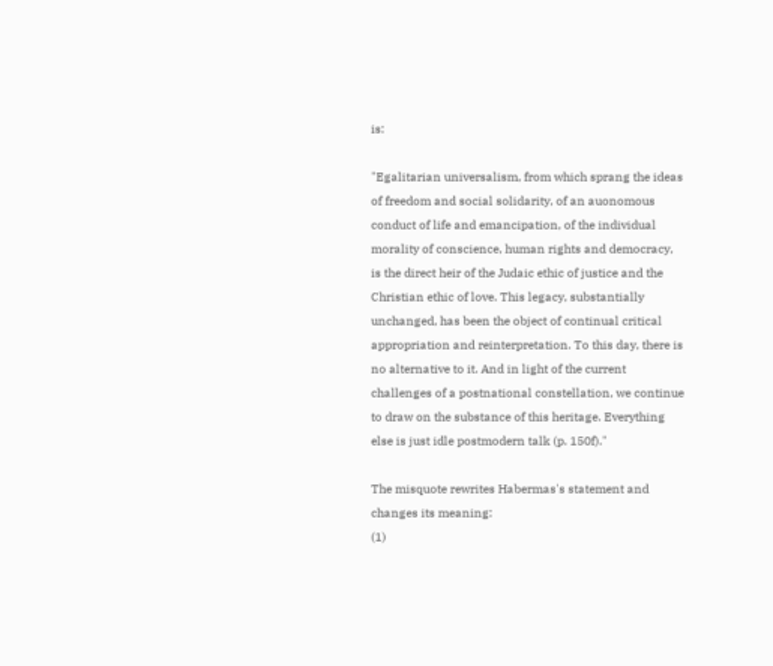is:

"Egalitarian universalism, from which sprang the ideas of freedom and social solidarity, of an auonomous conduct of life and emancipation, of the individual morality of conscience, human rights and democracy, is the direct heir of the Judaic ethic of justice and the Christian ethic of love. This legacy, substantially unchanged, has been the object of continual critical appropriation and reinterpretation. To this day, there is no alternative to it. And in light of the current challenges of a postnational constellation, we continue to draw on the substance of this heritage. Everything else is just idle postmodern talk (p. 150f)."

The misquote rewrites Habermas's statement and changes its meaning:
(1)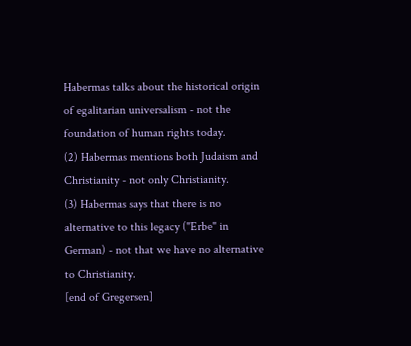Habermas talks about the historical origin of egalitarian universalism - not the foundation of human rights today.
(2) Habermas mentions both Judaism and Christianity - not only Christianity.
(3) Habermas says that there is no alternative to this legacy ("Erbe" in German) - not that we have no alternative to Christianity.
[end of Gregersen]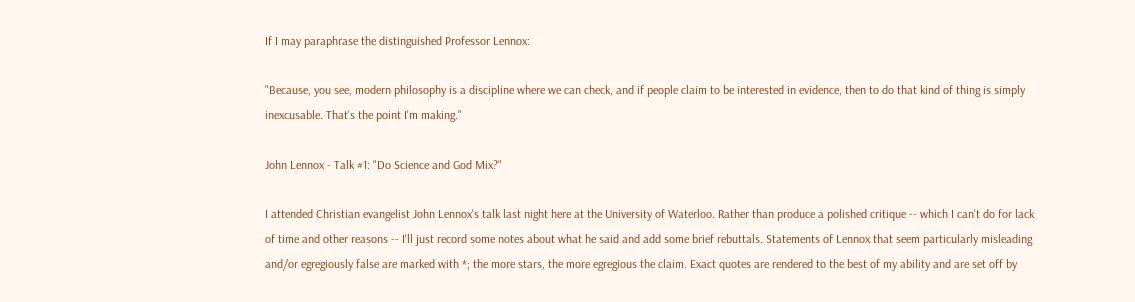If I may paraphrase the distinguished Professor Lennox:

"Because, you see, modern philosophy is a discipline where we can check, and if people claim to be interested in evidence, then to do that kind of thing is simply inexcusable. That's the point I'm making."

John Lennox - Talk #1: "Do Science and God Mix?"

I attended Christian evangelist John Lennox's talk last night here at the University of Waterloo. Rather than produce a polished critique -- which I can't do for lack of time and other reasons -- I'll just record some notes about what he said and add some brief rebuttals. Statements of Lennox that seem particularly misleading and/or egregiously false are marked with *; the more stars, the more egregious the claim. Exact quotes are rendered to the best of my ability and are set off by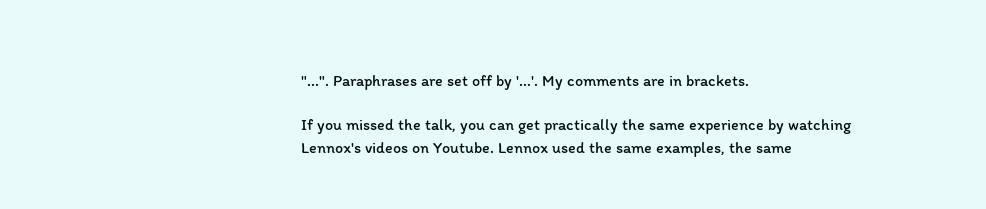"...". Paraphrases are set off by '...'. My comments are in brackets.

If you missed the talk, you can get practically the same experience by watching Lennox's videos on Youtube. Lennox used the same examples, the same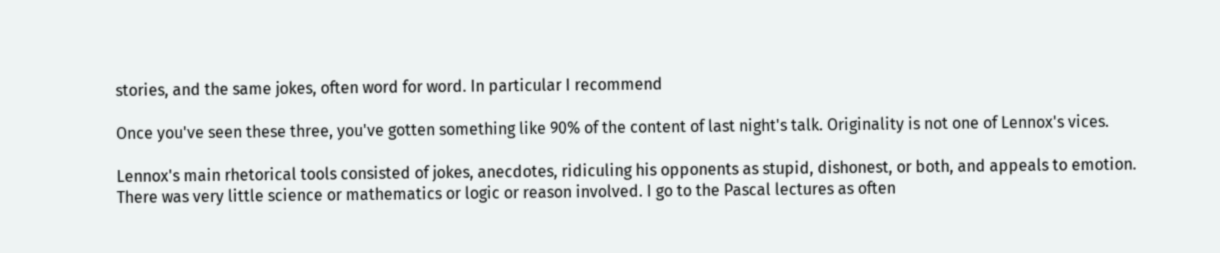stories, and the same jokes, often word for word. In particular I recommend

Once you've seen these three, you've gotten something like 90% of the content of last night's talk. Originality is not one of Lennox's vices.

Lennox's main rhetorical tools consisted of jokes, anecdotes, ridiculing his opponents as stupid, dishonest, or both, and appeals to emotion. There was very little science or mathematics or logic or reason involved. I go to the Pascal lectures as often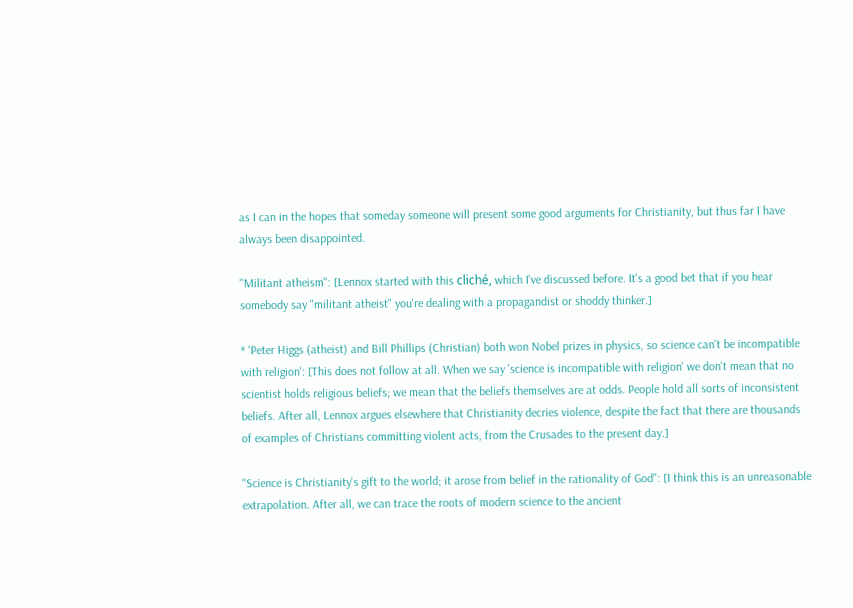as I can in the hopes that someday someone will present some good arguments for Christianity, but thus far I have always been disappointed.

"Militant atheism": [Lennox started with this cliché, which I've discussed before. It's a good bet that if you hear somebody say "militant atheist" you're dealing with a propagandist or shoddy thinker.]

* 'Peter Higgs (atheist) and Bill Phillips (Christian) both won Nobel prizes in physics, so science can't be incompatible with religion': [This does not follow at all. When we say 'science is incompatible with religion' we don't mean that no scientist holds religious beliefs; we mean that the beliefs themselves are at odds. People hold all sorts of inconsistent beliefs. After all, Lennox argues elsewhere that Christianity decries violence, despite the fact that there are thousands of examples of Christians committing violent acts, from the Crusades to the present day.]

"Science is Christianity's gift to the world; it arose from belief in the rationality of God": [I think this is an unreasonable extrapolation. After all, we can trace the roots of modern science to the ancient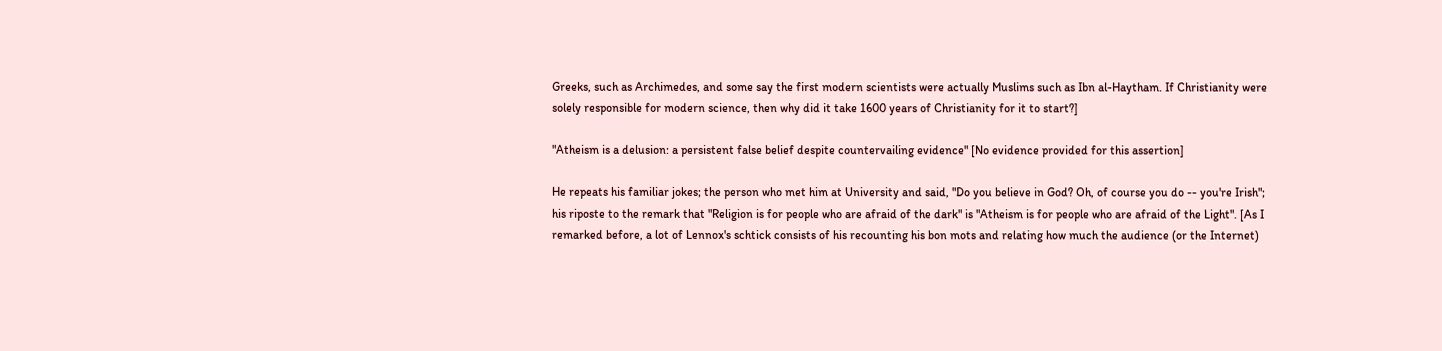Greeks, such as Archimedes, and some say the first modern scientists were actually Muslims such as Ibn al-Haytham. If Christianity were solely responsible for modern science, then why did it take 1600 years of Christianity for it to start?]

"Atheism is a delusion: a persistent false belief despite countervailing evidence" [No evidence provided for this assertion]

He repeats his familiar jokes; the person who met him at University and said, "Do you believe in God? Oh, of course you do -- you're Irish"; his riposte to the remark that "Religion is for people who are afraid of the dark" is "Atheism is for people who are afraid of the Light". [As I remarked before, a lot of Lennox's schtick consists of his recounting his bon mots and relating how much the audience (or the Internet)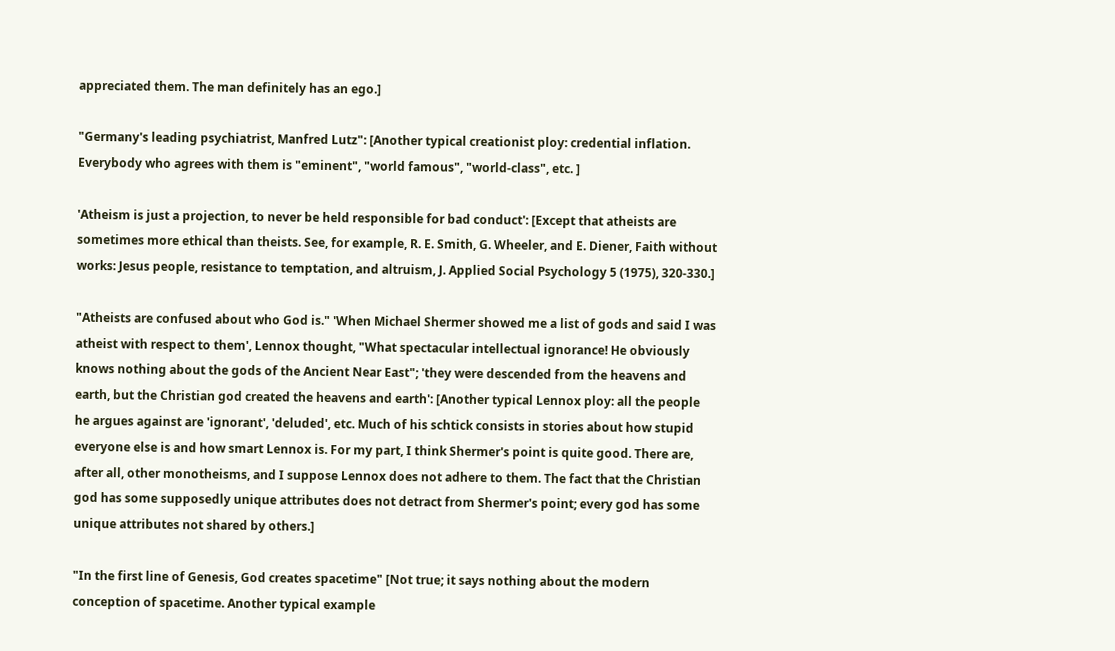appreciated them. The man definitely has an ego.]

"Germany's leading psychiatrist, Manfred Lutz": [Another typical creationist ploy: credential inflation. Everybody who agrees with them is "eminent", "world famous", "world-class", etc. ]

'Atheism is just a projection, to never be held responsible for bad conduct': [Except that atheists are sometimes more ethical than theists. See, for example, R. E. Smith, G. Wheeler, and E. Diener, Faith without works: Jesus people, resistance to temptation, and altruism, J. Applied Social Psychology 5 (1975), 320-330.]

"Atheists are confused about who God is." 'When Michael Shermer showed me a list of gods and said I was atheist with respect to them', Lennox thought, "What spectacular intellectual ignorance! He obviously knows nothing about the gods of the Ancient Near East"; 'they were descended from the heavens and earth, but the Christian god created the heavens and earth': [Another typical Lennox ploy: all the people he argues against are 'ignorant', 'deluded', etc. Much of his schtick consists in stories about how stupid everyone else is and how smart Lennox is. For my part, I think Shermer's point is quite good. There are, after all, other monotheisms, and I suppose Lennox does not adhere to them. The fact that the Christian god has some supposedly unique attributes does not detract from Shermer's point; every god has some unique attributes not shared by others.]

"In the first line of Genesis, God creates spacetime" [Not true; it says nothing about the modern conception of spacetime. Another typical example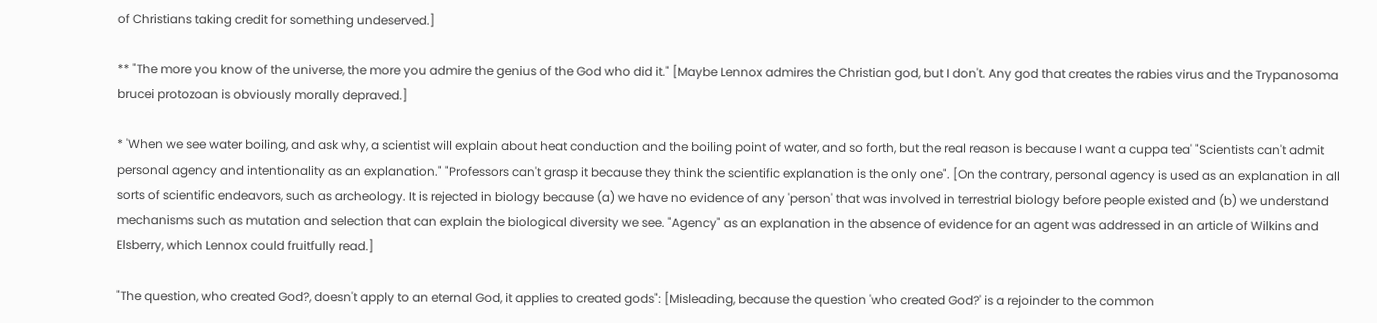of Christians taking credit for something undeserved.]

** "The more you know of the universe, the more you admire the genius of the God who did it." [Maybe Lennox admires the Christian god, but I don't. Any god that creates the rabies virus and the Trypanosoma brucei protozoan is obviously morally depraved.]

* 'When we see water boiling, and ask why, a scientist will explain about heat conduction and the boiling point of water, and so forth, but the real reason is because I want a cuppa tea' "Scientists can't admit personal agency and intentionality as an explanation." "Professors can't grasp it because they think the scientific explanation is the only one". [On the contrary, personal agency is used as an explanation in all sorts of scientific endeavors, such as archeology. It is rejected in biology because (a) we have no evidence of any 'person' that was involved in terrestrial biology before people existed and (b) we understand mechanisms such as mutation and selection that can explain the biological diversity we see. "Agency" as an explanation in the absence of evidence for an agent was addressed in an article of Wilkins and Elsberry, which Lennox could fruitfully read.]

"The question, who created God?, doesn't apply to an eternal God, it applies to created gods": [Misleading, because the question 'who created God?' is a rejoinder to the common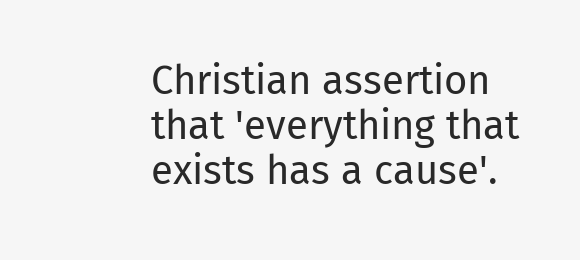Christian assertion that 'everything that exists has a cause'.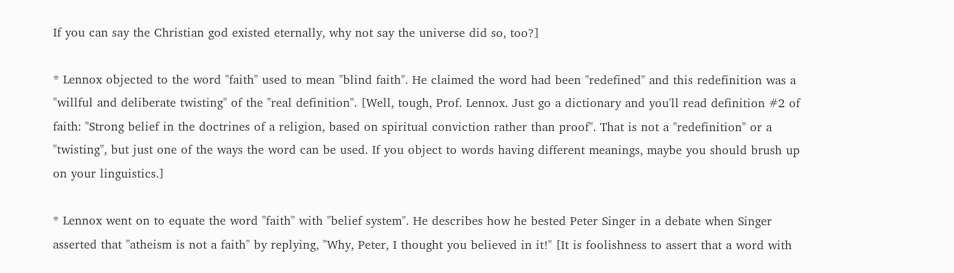If you can say the Christian god existed eternally, why not say the universe did so, too?]

* Lennox objected to the word "faith" used to mean "blind faith". He claimed the word had been "redefined" and this redefinition was a "willful and deliberate twisting" of the "real definition". [Well, tough, Prof. Lennox. Just go a dictionary and you'll read definition #2 of faith: "Strong belief in the doctrines of a religion, based on spiritual conviction rather than proof". That is not a "redefinition" or a "twisting", but just one of the ways the word can be used. If you object to words having different meanings, maybe you should brush up on your linguistics.]

* Lennox went on to equate the word "faith" with "belief system". He describes how he bested Peter Singer in a debate when Singer asserted that "atheism is not a faith" by replying, "Why, Peter, I thought you believed in it!" [It is foolishness to assert that a word with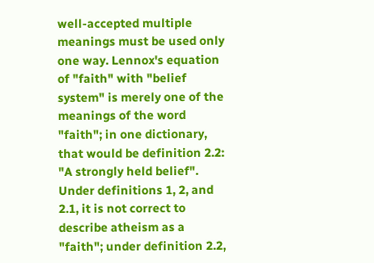well-accepted multiple meanings must be used only one way. Lennox's equation of "faith" with "belief system" is merely one of the meanings of the word "faith"; in one dictionary, that would be definition 2.2: "A strongly held belief". Under definitions 1, 2, and 2.1, it is not correct to describe atheism as a "faith"; under definition 2.2,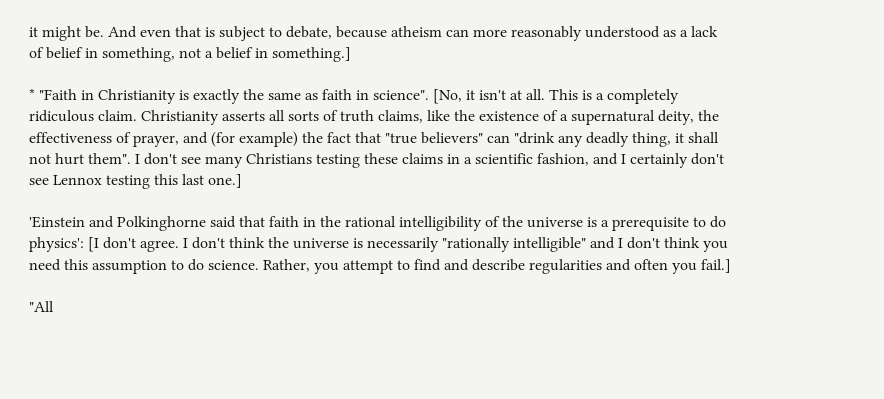it might be. And even that is subject to debate, because atheism can more reasonably understood as a lack of belief in something, not a belief in something.]

* "Faith in Christianity is exactly the same as faith in science". [No, it isn't at all. This is a completely ridiculous claim. Christianity asserts all sorts of truth claims, like the existence of a supernatural deity, the effectiveness of prayer, and (for example) the fact that "true believers" can "drink any deadly thing, it shall not hurt them". I don't see many Christians testing these claims in a scientific fashion, and I certainly don't see Lennox testing this last one.]

'Einstein and Polkinghorne said that faith in the rational intelligibility of the universe is a prerequisite to do physics': [I don't agree. I don't think the universe is necessarily "rationally intelligible" and I don't think you need this assumption to do science. Rather, you attempt to find and describe regularities and often you fail.]

"All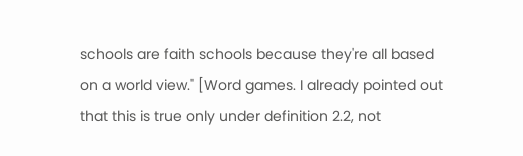schools are faith schools because they're all based on a world view." [Word games. I already pointed out that this is true only under definition 2.2, not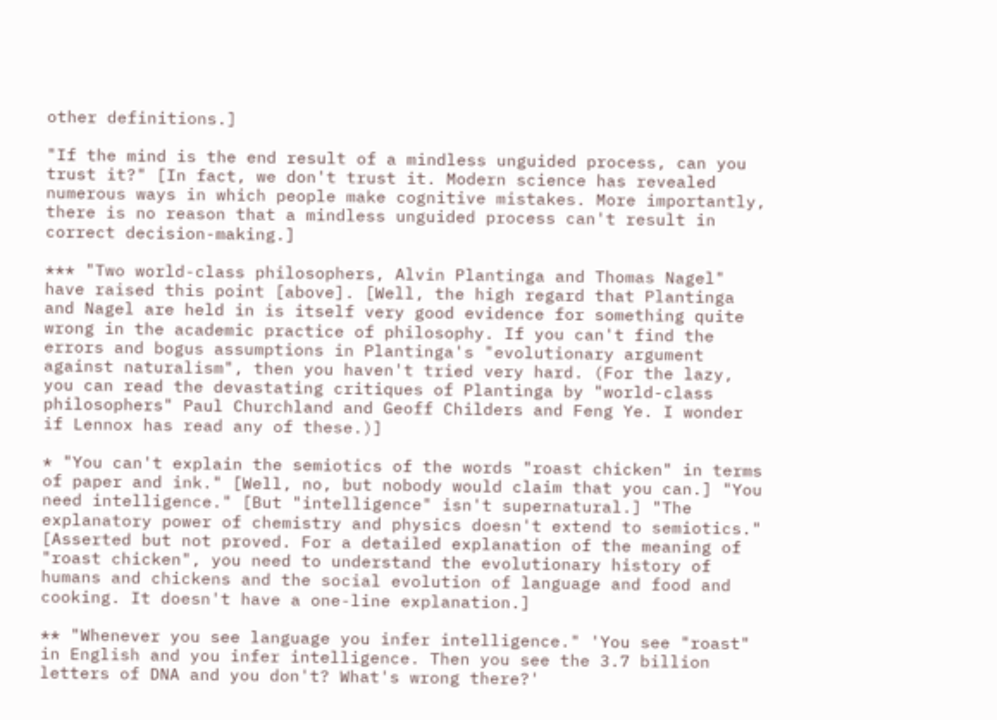other definitions.]

"If the mind is the end result of a mindless unguided process, can you trust it?" [In fact, we don't trust it. Modern science has revealed numerous ways in which people make cognitive mistakes. More importantly, there is no reason that a mindless unguided process can't result in correct decision-making.]

*** "Two world-class philosophers, Alvin Plantinga and Thomas Nagel" have raised this point [above]. [Well, the high regard that Plantinga and Nagel are held in is itself very good evidence for something quite wrong in the academic practice of philosophy. If you can't find the errors and bogus assumptions in Plantinga's "evolutionary argument against naturalism", then you haven't tried very hard. (For the lazy, you can read the devastating critiques of Plantinga by "world-class philosophers" Paul Churchland and Geoff Childers and Feng Ye. I wonder if Lennox has read any of these.)]

* "You can't explain the semiotics of the words "roast chicken" in terms of paper and ink." [Well, no, but nobody would claim that you can.] "You need intelligence." [But "intelligence" isn't supernatural.] "The explanatory power of chemistry and physics doesn't extend to semiotics." [Asserted but not proved. For a detailed explanation of the meaning of "roast chicken", you need to understand the evolutionary history of humans and chickens and the social evolution of language and food and cooking. It doesn't have a one-line explanation.]

** "Whenever you see language you infer intelligence." 'You see "roast" in English and you infer intelligence. Then you see the 3.7 billion letters of DNA and you don't? What's wrong there?'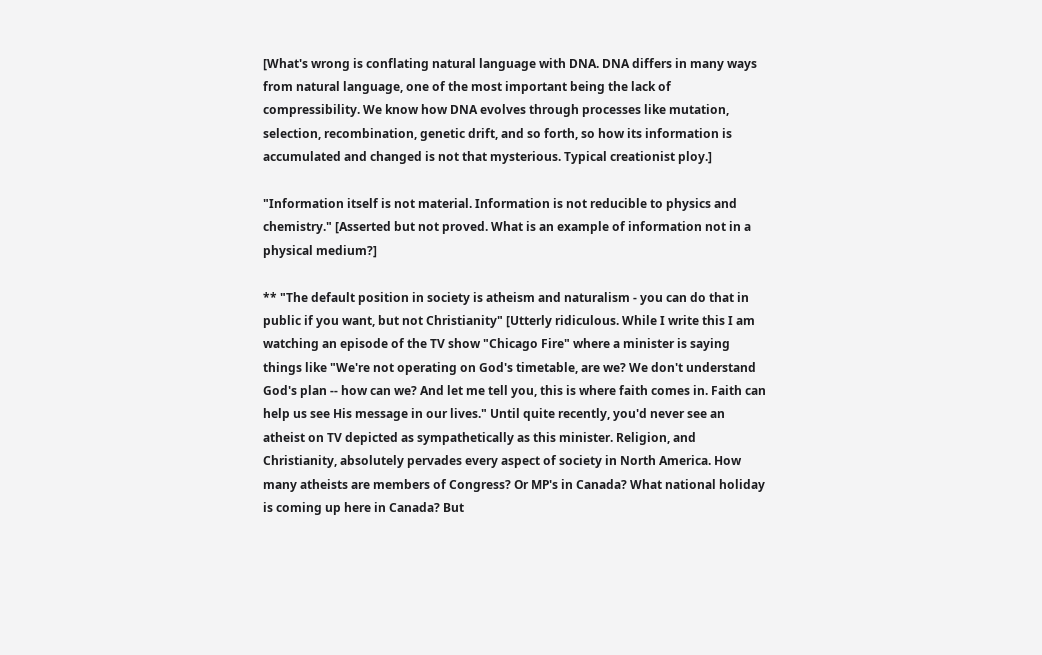[What's wrong is conflating natural language with DNA. DNA differs in many ways from natural language, one of the most important being the lack of compressibility. We know how DNA evolves through processes like mutation, selection, recombination, genetic drift, and so forth, so how its information is accumulated and changed is not that mysterious. Typical creationist ploy.]

"Information itself is not material. Information is not reducible to physics and chemistry." [Asserted but not proved. What is an example of information not in a physical medium?]

** "The default position in society is atheism and naturalism - you can do that in public if you want, but not Christianity" [Utterly ridiculous. While I write this I am watching an episode of the TV show "Chicago Fire" where a minister is saying things like "We're not operating on God's timetable, are we? We don't understand God's plan -- how can we? And let me tell you, this is where faith comes in. Faith can help us see His message in our lives." Until quite recently, you'd never see an atheist on TV depicted as sympathetically as this minister. Religion, and Christianity, absolutely pervades every aspect of society in North America. How many atheists are members of Congress? Or MP's in Canada? What national holiday is coming up here in Canada? But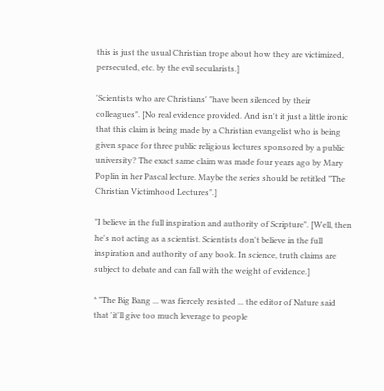this is just the usual Christian trope about how they are victimized, persecuted, etc. by the evil secularists.]

'Scientists who are Christians' "have been silenced by their colleagues". [No real evidence provided. And isn't it just a little ironic that this claim is being made by a Christian evangelist who is being given space for three public religious lectures sponsored by a public university? The exact same claim was made four years ago by Mary Poplin in her Pascal lecture. Maybe the series should be retitled "The Christian Victimhood Lectures".]

"I believe in the full inspiration and authority of Scripture". [Well, then he's not acting as a scientist. Scientists don't believe in the full inspiration and authority of any book. In science, truth claims are subject to debate and can fall with the weight of evidence.]

* "The Big Bang ... was fiercely resisted ... the editor of Nature said that 'it'll give too much leverage to people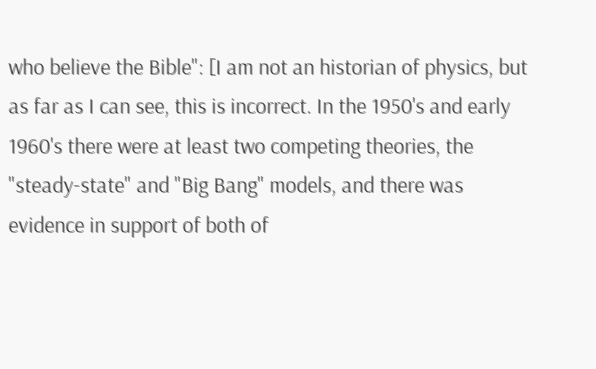who believe the Bible": [I am not an historian of physics, but as far as I can see, this is incorrect. In the 1950's and early 1960's there were at least two competing theories, the "steady-state" and "Big Bang" models, and there was evidence in support of both of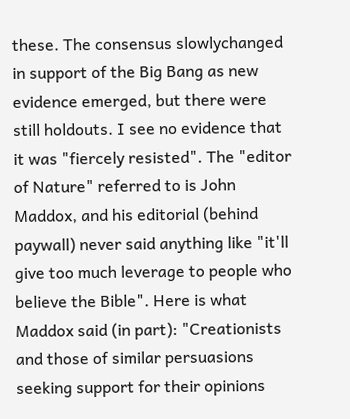these. The consensus slowlychanged in support of the Big Bang as new evidence emerged, but there were still holdouts. I see no evidence that it was "fiercely resisted". The "editor of Nature" referred to is John Maddox, and his editorial (behind paywall) never said anything like "it'll give too much leverage to people who believe the Bible". Here is what Maddox said (in part): "Creationists and those of similar persuasions seeking support for their opinions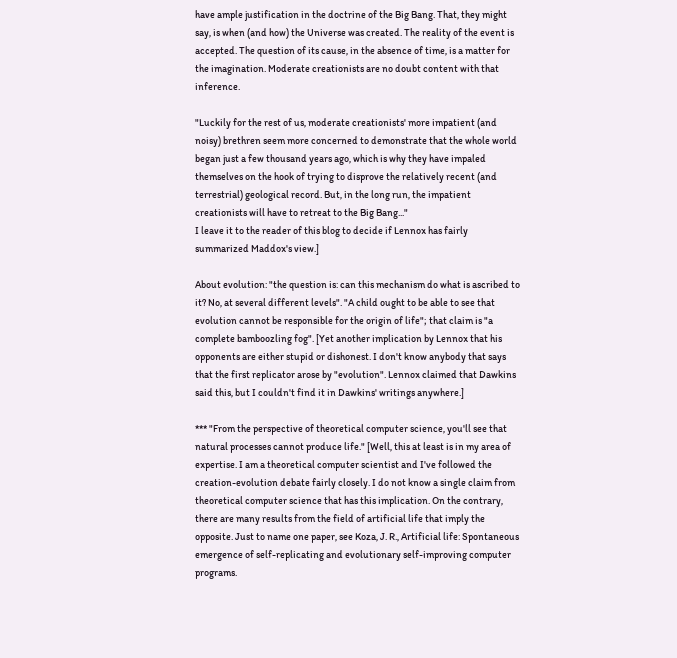have ample justification in the doctrine of the Big Bang. That, they might say, is when (and how) the Universe was created. The reality of the event is accepted. The question of its cause, in the absence of time, is a matter for the imagination. Moderate creationists are no doubt content with that inference.

"Luckily for the rest of us, moderate creationists' more impatient (and noisy) brethren seem more concerned to demonstrate that the whole world began just a few thousand years ago, which is why they have impaled themselves on the hook of trying to disprove the relatively recent (and terrestrial) geological record. But, in the long run, the impatient creationists will have to retreat to the Big Bang..."
I leave it to the reader of this blog to decide if Lennox has fairly summarized Maddox's view.]

About evolution: "the question is: can this mechanism do what is ascribed to it? No, at several different levels". "A child ought to be able to see that evolution cannot be responsible for the origin of life"; that claim is "a complete bamboozling fog". [Yet another implication by Lennox that his opponents are either stupid or dishonest. I don't know anybody that says that the first replicator arose by "evolution". Lennox claimed that Dawkins said this, but I couldn't find it in Dawkins' writings anywhere.]

*** "From the perspective of theoretical computer science, you'll see that natural processes cannot produce life." [Well, this at least is in my area of expertise. I am a theoretical computer scientist and I've followed the creation-evolution debate fairly closely. I do not know a single claim from theoretical computer science that has this implication. On the contrary, there are many results from the field of artificial life that imply the opposite. Just to name one paper, see Koza, J. R., Artificial life: Spontaneous emergence of self-replicating and evolutionary self-improving computer programs.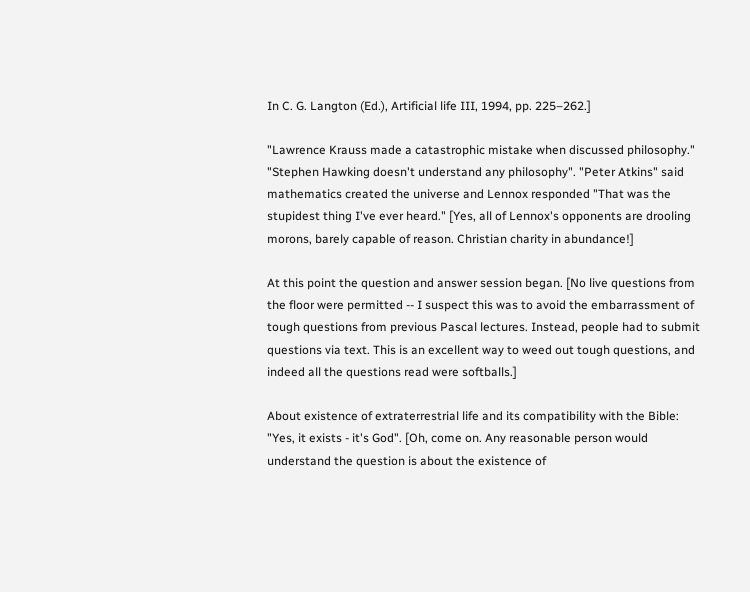In C. G. Langton (Ed.), Artificial life III, 1994, pp. 225–262.]

"Lawrence Krauss made a catastrophic mistake when discussed philosophy." "Stephen Hawking doesn't understand any philosophy". "Peter Atkins" said mathematics created the universe and Lennox responded "That was the stupidest thing I've ever heard." [Yes, all of Lennox's opponents are drooling morons, barely capable of reason. Christian charity in abundance!]

At this point the question and answer session began. [No live questions from the floor were permitted -- I suspect this was to avoid the embarrassment of tough questions from previous Pascal lectures. Instead, people had to submit questions via text. This is an excellent way to weed out tough questions, and indeed all the questions read were softballs.]

About existence of extraterrestrial life and its compatibility with the Bible: "Yes, it exists - it's God". [Oh, come on. Any reasonable person would understand the question is about the existence of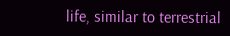life, similar to terrestrial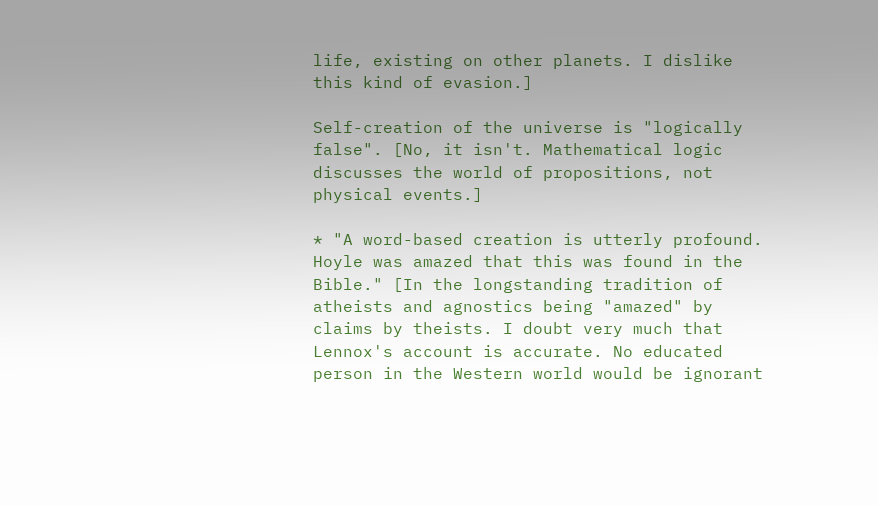life, existing on other planets. I dislike this kind of evasion.]

Self-creation of the universe is "logically false". [No, it isn't. Mathematical logic discusses the world of propositions, not physical events.]

* "A word-based creation is utterly profound. Hoyle was amazed that this was found in the Bible." [In the longstanding tradition of atheists and agnostics being "amazed" by claims by theists. I doubt very much that Lennox's account is accurate. No educated person in the Western world would be ignorant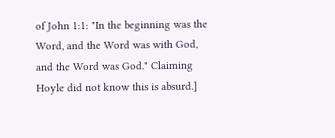of John 1:1: "In the beginning was the Word, and the Word was with God, and the Word was God." Claiming Hoyle did not know this is absurd.]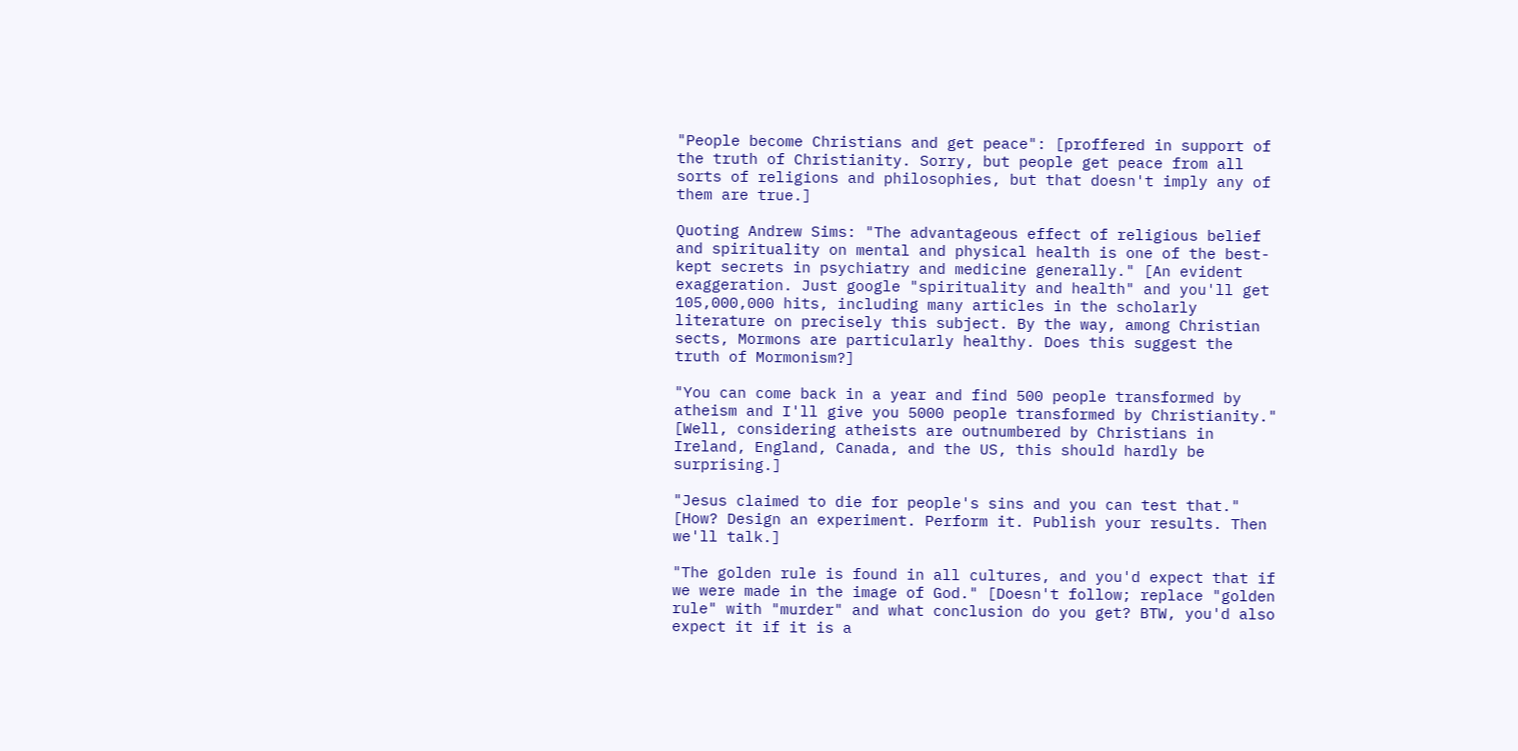"People become Christians and get peace": [proffered in support of the truth of Christianity. Sorry, but people get peace from all sorts of religions and philosophies, but that doesn't imply any of them are true.]

Quoting Andrew Sims: "The advantageous effect of religious belief and spirituality on mental and physical health is one of the best-kept secrets in psychiatry and medicine generally." [An evident exaggeration. Just google "spirituality and health" and you'll get 105,000,000 hits, including many articles in the scholarly literature on precisely this subject. By the way, among Christian sects, Mormons are particularly healthy. Does this suggest the truth of Mormonism?]

"You can come back in a year and find 500 people transformed by atheism and I'll give you 5000 people transformed by Christianity." [Well, considering atheists are outnumbered by Christians in Ireland, England, Canada, and the US, this should hardly be surprising.]

"Jesus claimed to die for people's sins and you can test that." [How? Design an experiment. Perform it. Publish your results. Then we'll talk.]

"The golden rule is found in all cultures, and you'd expect that if we were made in the image of God." [Doesn't follow; replace "golden rule" with "murder" and what conclusion do you get? BTW, you'd also expect it if it is a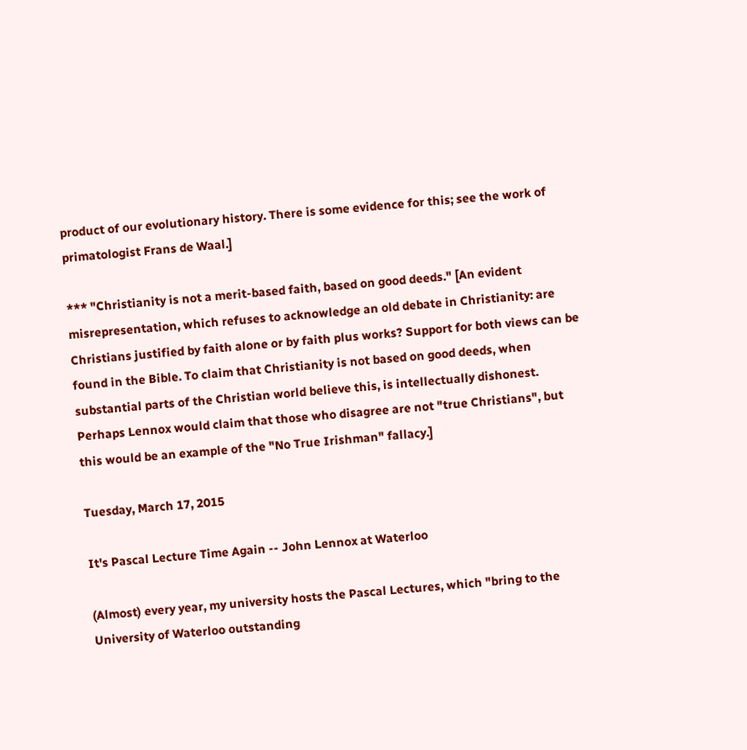product of our evolutionary history. There is some evidence for this; see the work of primatologist Frans de Waal.]

*** "Christianity is not a merit-based faith, based on good deeds." [An evident misrepresentation, which refuses to acknowledge an old debate in Christianity: are Christians justified by faith alone or by faith plus works? Support for both views can be found in the Bible. To claim that Christianity is not based on good deeds, when substantial parts of the Christian world believe this, is intellectually dishonest. Perhaps Lennox would claim that those who disagree are not "true Christians", but this would be an example of the "No True Irishman" fallacy.]

Tuesday, March 17, 2015

It's Pascal Lecture Time Again -- John Lennox at Waterloo

(Almost) every year, my university hosts the Pascal Lectures, which "bring to the University of Waterloo outstanding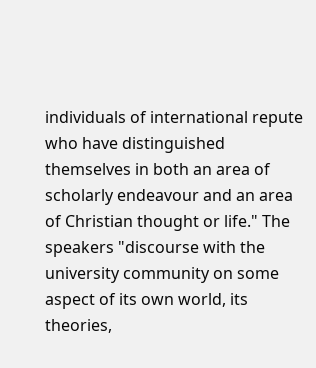individuals of international repute who have distinguished themselves in both an area of scholarly endeavour and an area of Christian thought or life." The speakers "discourse with the university community on some aspect of its own world, its theories,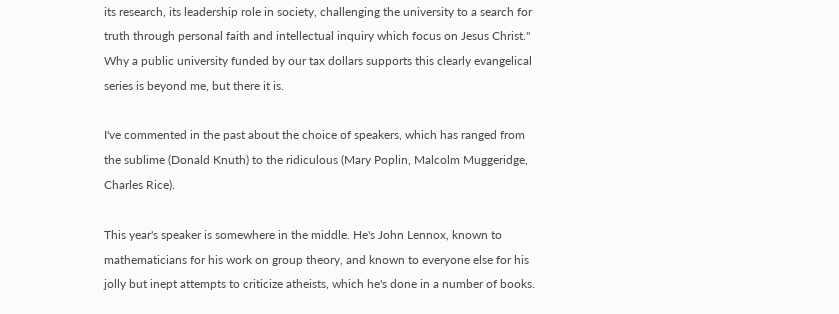its research, its leadership role in society, challenging the university to a search for truth through personal faith and intellectual inquiry which focus on Jesus Christ." Why a public university funded by our tax dollars supports this clearly evangelical series is beyond me, but there it is.

I've commented in the past about the choice of speakers, which has ranged from the sublime (Donald Knuth) to the ridiculous (Mary Poplin, Malcolm Muggeridge, Charles Rice).

This year's speaker is somewhere in the middle. He's John Lennox, known to mathematicians for his work on group theory, and known to everyone else for his jolly but inept attempts to criticize atheists, which he's done in a number of books.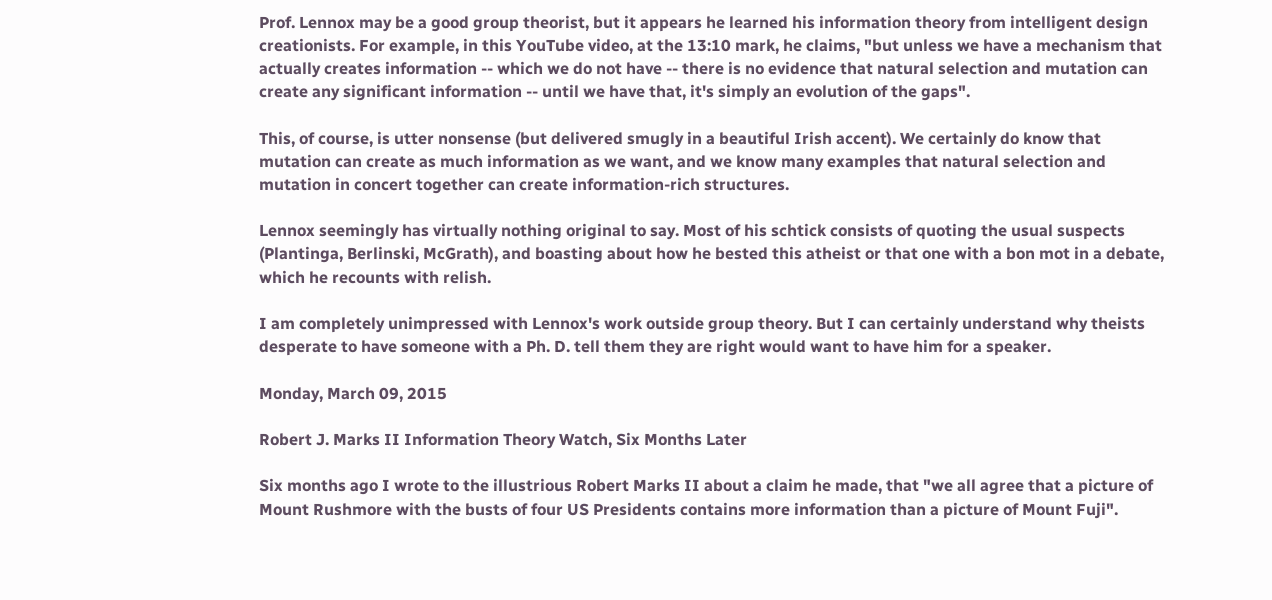Prof. Lennox may be a good group theorist, but it appears he learned his information theory from intelligent design creationists. For example, in this YouTube video, at the 13:10 mark, he claims, "but unless we have a mechanism that actually creates information -- which we do not have -- there is no evidence that natural selection and mutation can create any significant information -- until we have that, it's simply an evolution of the gaps".

This, of course, is utter nonsense (but delivered smugly in a beautiful Irish accent). We certainly do know that mutation can create as much information as we want, and we know many examples that natural selection and mutation in concert together can create information-rich structures.

Lennox seemingly has virtually nothing original to say. Most of his schtick consists of quoting the usual suspects (Plantinga, Berlinski, McGrath), and boasting about how he bested this atheist or that one with a bon mot in a debate, which he recounts with relish.

I am completely unimpressed with Lennox's work outside group theory. But I can certainly understand why theists desperate to have someone with a Ph. D. tell them they are right would want to have him for a speaker.

Monday, March 09, 2015

Robert J. Marks II Information Theory Watch, Six Months Later

Six months ago I wrote to the illustrious Robert Marks II about a claim he made, that "we all agree that a picture of Mount Rushmore with the busts of four US Presidents contains more information than a picture of Mount Fuji".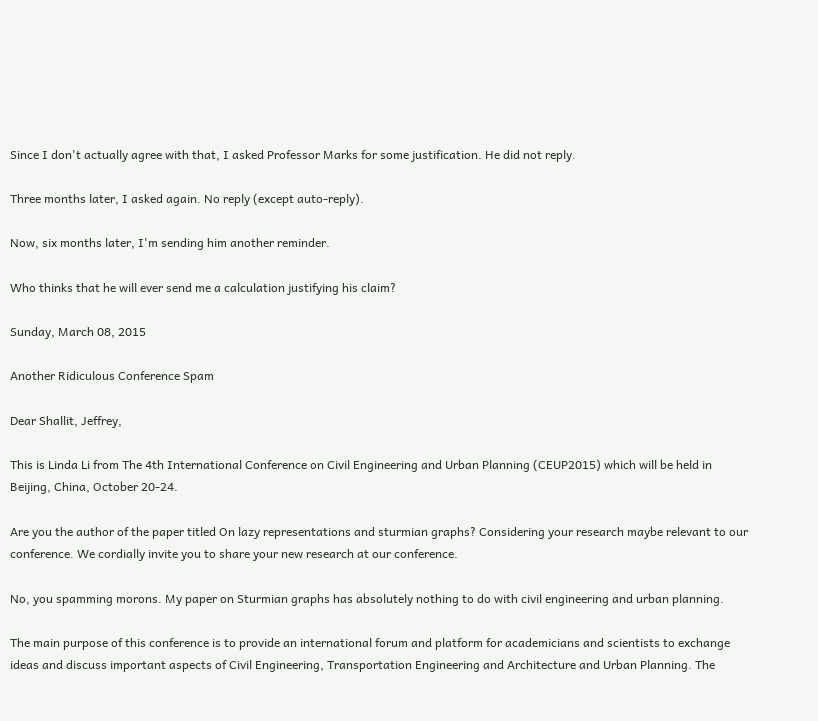Since I don't actually agree with that, I asked Professor Marks for some justification. He did not reply.

Three months later, I asked again. No reply (except auto-reply).

Now, six months later, I'm sending him another reminder.

Who thinks that he will ever send me a calculation justifying his claim?

Sunday, March 08, 2015

Another Ridiculous Conference Spam

Dear Shallit, Jeffrey,

This is Linda Li from The 4th International Conference on Civil Engineering and Urban Planning (CEUP2015) which will be held in Beijing, China, October 20-24.

Are you the author of the paper titled On lazy representations and sturmian graphs? Considering your research maybe relevant to our conference. We cordially invite you to share your new research at our conference.

No, you spamming morons. My paper on Sturmian graphs has absolutely nothing to do with civil engineering and urban planning.

The main purpose of this conference is to provide an international forum and platform for academicians and scientists to exchange ideas and discuss important aspects of Civil Engineering, Transportation Engineering and Architecture and Urban Planning. The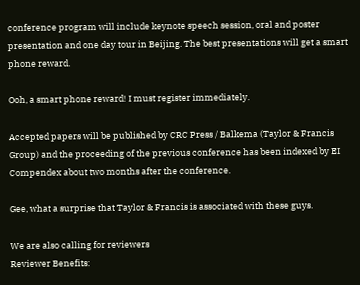conference program will include keynote speech session, oral and poster presentation and one day tour in Beijing. The best presentations will get a smart phone reward.

Ooh, a smart phone reward! I must register immediately.

Accepted papers will be published by CRC Press / Balkema (Taylor & Francis Group) and the proceeding of the previous conference has been indexed by EI Compendex about two months after the conference.

Gee, what a surprise that Taylor & Francis is associated with these guys.

We are also calling for reviewers
Reviewer Benefits: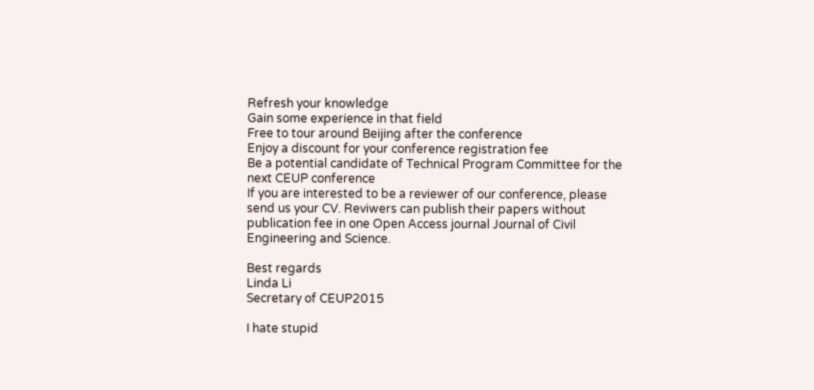Refresh your knowledge
Gain some experience in that field
Free to tour around Beijing after the conference
Enjoy a discount for your conference registration fee
Be a potential candidate of Technical Program Committee for the next CEUP conference
If you are interested to be a reviewer of our conference, please send us your CV. Reviwers can publish their papers without publication fee in one Open Access journal Journal of Civil Engineering and Science.

Best regards
Linda Li
Secretary of CEUP2015

I hate stupid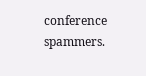conference spammers.